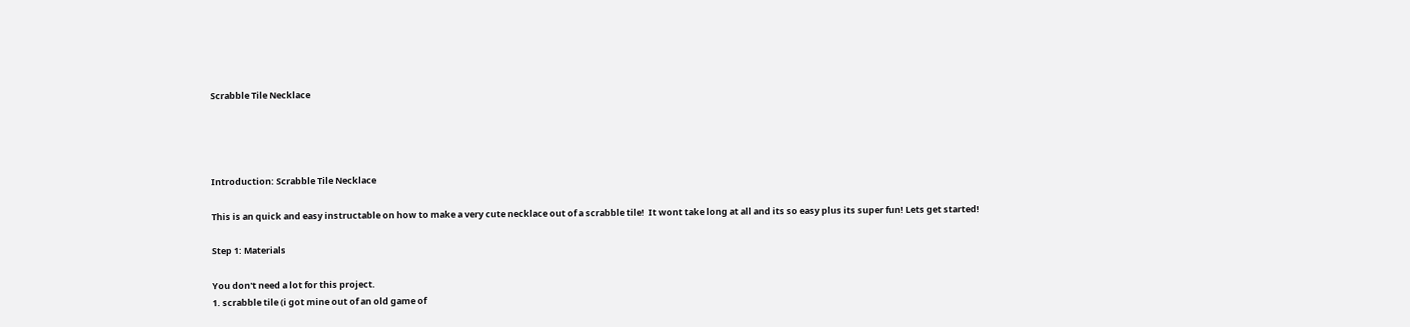Scrabble Tile Necklace




Introduction: Scrabble Tile Necklace

This is an quick and easy instructable on how to make a very cute necklace out of a scrabble tile!  It wont take long at all and its so easy plus its super fun! Lets get started!

Step 1: Materials

You don't need a lot for this project.
1. scrabble tile (i got mine out of an old game of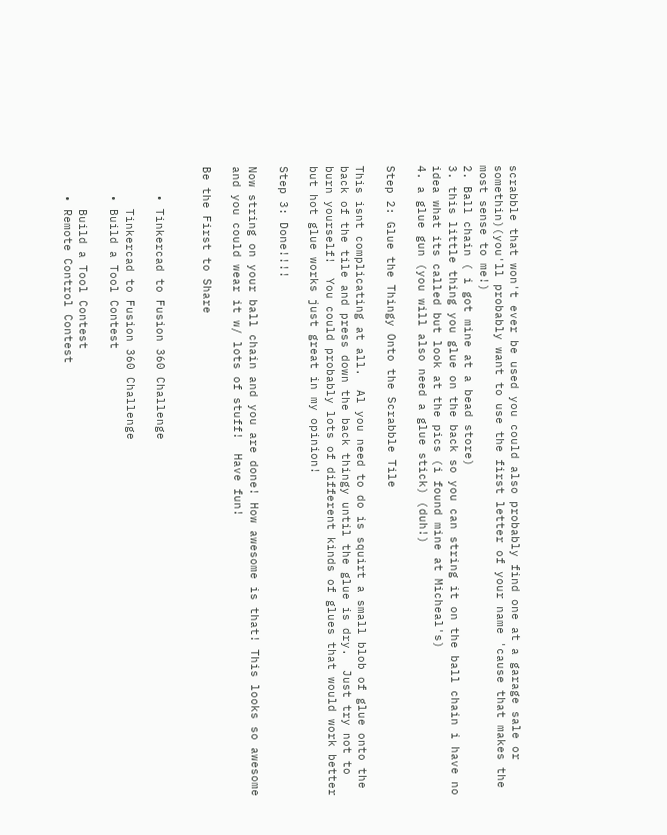scrabble that won't ever be used you could also probably find one at a garage sale or somethin)(you'll probably want to use the first letter of your name 'cause that makes the most sense to me!)
2. Ball chain ( i got mine at a bead store)
3. this little thing you glue on the back so you can string it on the ball chain i have no idea what its called but look at the pics (i found mine at Micheal's)
4. a glue gun (you will also need a glue stick) (duh!)

Step 2: Glue the Thingy Onto the Scrabble Tile

This isnt complicating at all.  Al you need to do is squirt a small blob of glue onto the back of the tile and press down the back thingy until the glue is dry.  Just try not to burn yourself!  You could probably lots of different kinds of glues that would work better but hot glue works just great in my opinion!

Step 3: Done!!!!

Now string on your ball chain and you are done! How awesome is that! This looks so awesome and you could wear it w/ lots of stuff!  Have fun!

Be the First to Share


    • Tinkercad to Fusion 360 Challenge

      Tinkercad to Fusion 360 Challenge
    • Build a Tool Contest

      Build a Tool Contest
    • Remote Control Contest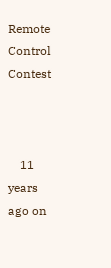Remote Control Contest



    11 years ago on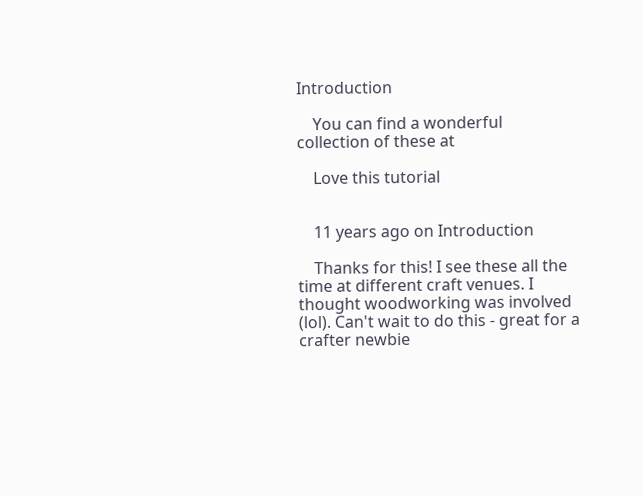Introduction

    You can find a wonderful collection of these at

    Love this tutorial


    11 years ago on Introduction

    Thanks for this! I see these all the time at different craft venues. I thought woodworking was involved (lol). Can't wait to do this - great for a crafter newbie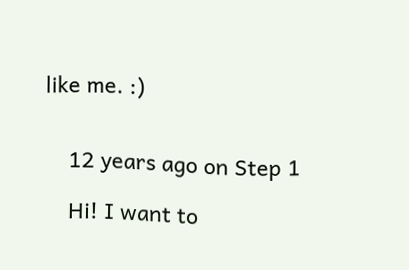like me. :)


    12 years ago on Step 1

    Hi! I want to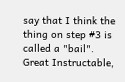say that I think the thing on step #3 is called a "bail". Great Instructable,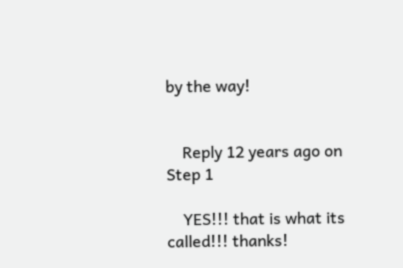by the way!


    Reply 12 years ago on Step 1

    YES!!! that is what its called!!! thanks!